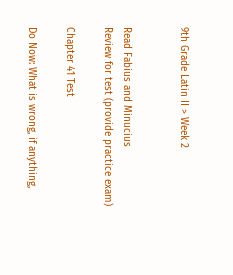9th Grade Latin II > Week 2


Read Fabius and Minucius
Review for test (provide practice exam)

Chapter 41 Test

Do Now: What is wrong, if anything,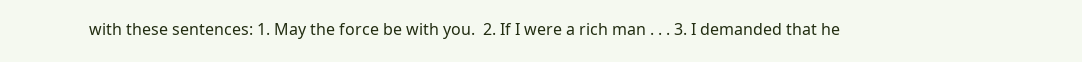with these sentences: 1. May the force be with you.  2. If I were a rich man . . . 3. I demanded that he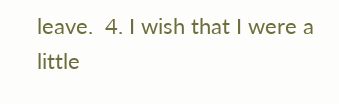leave.  4. I wish that I were a little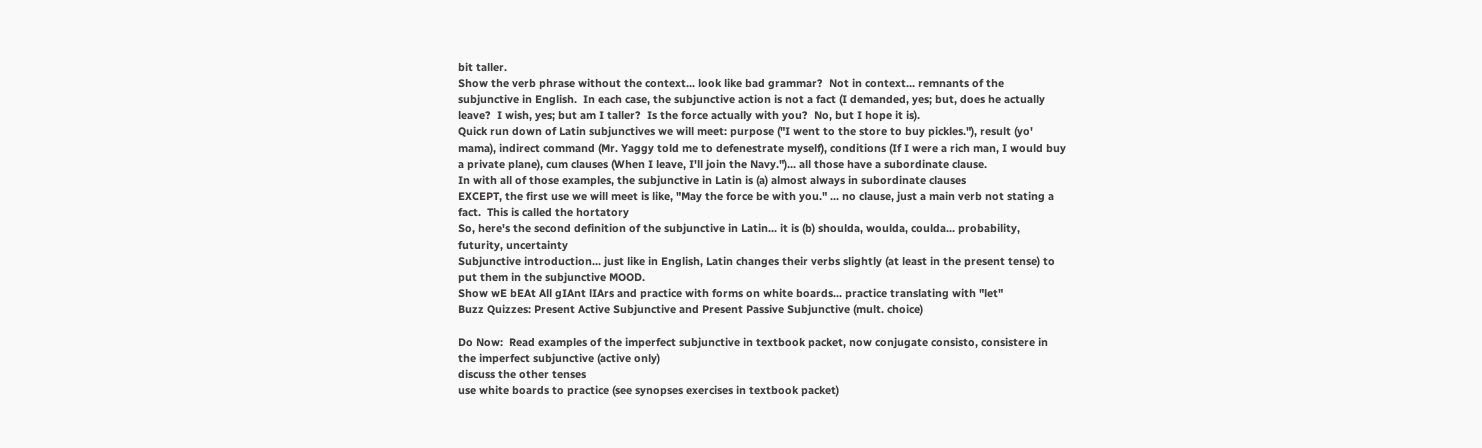bit taller.
Show the verb phrase without the context... look like bad grammar?  Not in context... remnants of the subjunctive in English.  In each case, the subjunctive action is not a fact (I demanded, yes; but, does he actually leave?  I wish, yes; but am I taller?  Is the force actually with you?  No, but I hope it is).
Quick run down of Latin subjunctives we will meet: purpose ("I went to the store to buy pickles."), result (yo' mama), indirect command (Mr. Yaggy told me to defenestrate myself), conditions (If I were a rich man, I would buy a private plane), cum clauses (When I leave, I'll join the Navy.")... all those have a subordinate clause.
In with all of those examples, the subjunctive in Latin is (a) almost always in subordinate clauses
EXCEPT, the first use we will meet is like, "May the force be with you." ... no clause, just a main verb not stating a fact.  This is called the hortatory
So, here's the second definition of the subjunctive in Latin... it is (b) shoulda, woulda, coulda... probability, futurity, uncertainty
Subjunctive introduction... just like in English, Latin changes their verbs slightly (at least in the present tense) to put them in the subjunctive MOOD.
Show wE bEAt All gIAnt lIArs and practice with forms on white boards... practice translating with "let"
Buzz Quizzes: Present Active Subjunctive and Present Passive Subjunctive (mult. choice)

Do Now:  Read examples of the imperfect subjunctive in textbook packet, now conjugate consisto, consistere in the imperfect subjunctive (active only)
discuss the other tenses
use white boards to practice (see synopses exercises in textbook packet)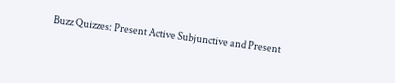Buzz Quizzes: Present Active Subjunctive and Present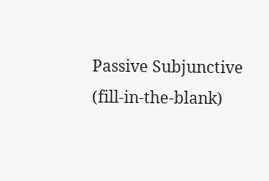Passive Subjunctive (fill-in-the-blank)